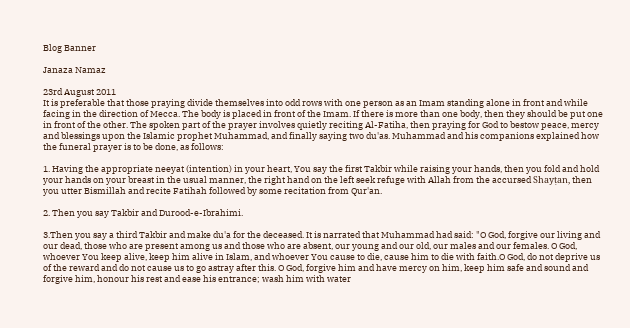Blog Banner

Janaza Namaz

23rd August 2011
It is preferable that those praying divide themselves into odd rows with one person as an Imam standing alone in front and while facing in the direction of Mecca. The body is placed in front of the Imam. If there is more than one body, then they should be put one in front of the other. The spoken part of the prayer involves quietly reciting Al-Fatiha, then praying for God to bestow peace, mercy and blessings upon the Islamic prophet Muhammad, and finally saying two du'as. Muhammad and his companions explained how the funeral prayer is to be done, as follows:

1. Having the appropriate neeyat (intention) in your heart, You say the first Takbir while raising your hands, then you fold and hold your hands on your breast in the usual manner, the right hand on the left seek refuge with Allah from the accursed Shayṭan, then you utter Bismillah and recite Fatihah followed by some recitation from Qur'an.

2. Then you say Takbir and Durood-e-Ibrahimi.

3.Then you say a third Takbir and make du'a for the deceased. It is narrated that Muhammad had said: "O God, forgive our living and our dead, those who are present among us and those who are absent, our young and our old, our males and our females. O God, whoever You keep alive, keep him alive in Islam, and whoever You cause to die, cause him to die with faith.O God, do not deprive us of the reward and do not cause us to go astray after this. O God, forgive him and have mercy on him, keep him safe and sound and forgive him, honour his rest and ease his entrance; wash him with water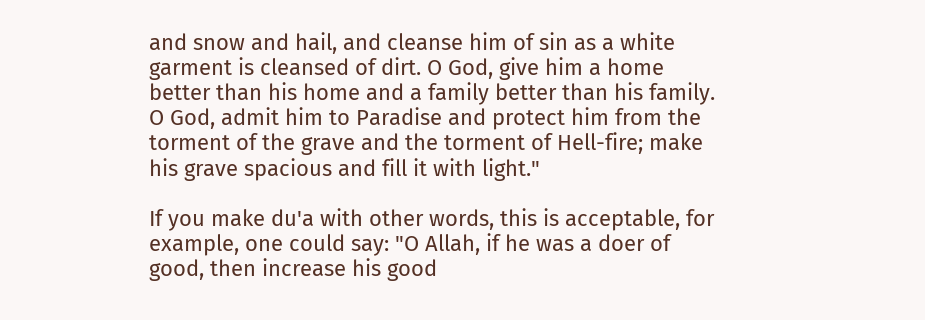and snow and hail, and cleanse him of sin as a white garment is cleansed of dirt. O God, give him a home better than his home and a family better than his family. O God, admit him to Paradise and protect him from the torment of the grave and the torment of Hell-fire; make his grave spacious and fill it with light."

If you make du'a with other words, this is acceptable, for example, one could say: "O Allah, if he was a doer of good, then increase his good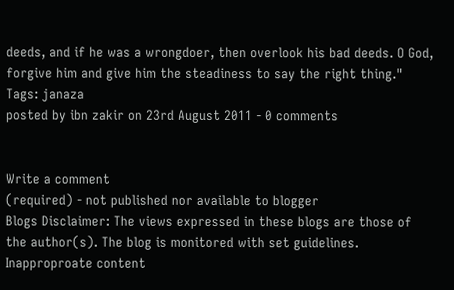deeds, and if he was a wrongdoer, then overlook his bad deeds. O God, forgive him and give him the steadiness to say the right thing."
Tags: janaza
posted by ibn zakir on 23rd August 2011 - 0 comments


Write a comment
(required) - not published nor available to blogger
Blogs Disclaimer: The views expressed in these blogs are those of the author(s). The blog is monitored with set guidelines. Inapproproate content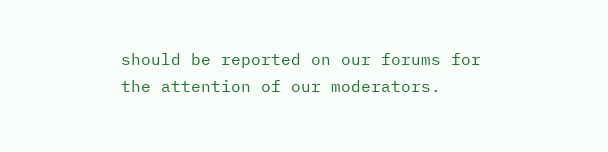should be reported on our forums for the attention of our moderators.